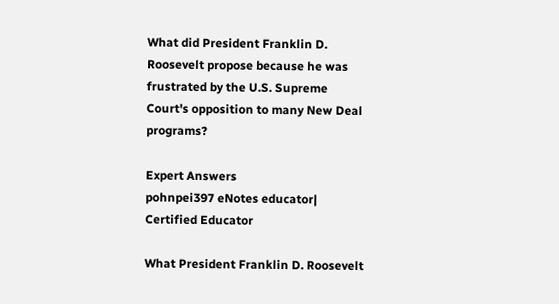What did President Franklin D. Roosevelt propose because he was frustrated by the U.S. Supreme Court's opposition to many New Deal programs?

Expert Answers
pohnpei397 eNotes educator| Certified Educator

What President Franklin D. Roosevelt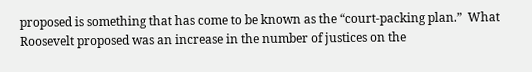proposed is something that has come to be known as the “court-packing plan.”  What Roosevelt proposed was an increase in the number of justices on the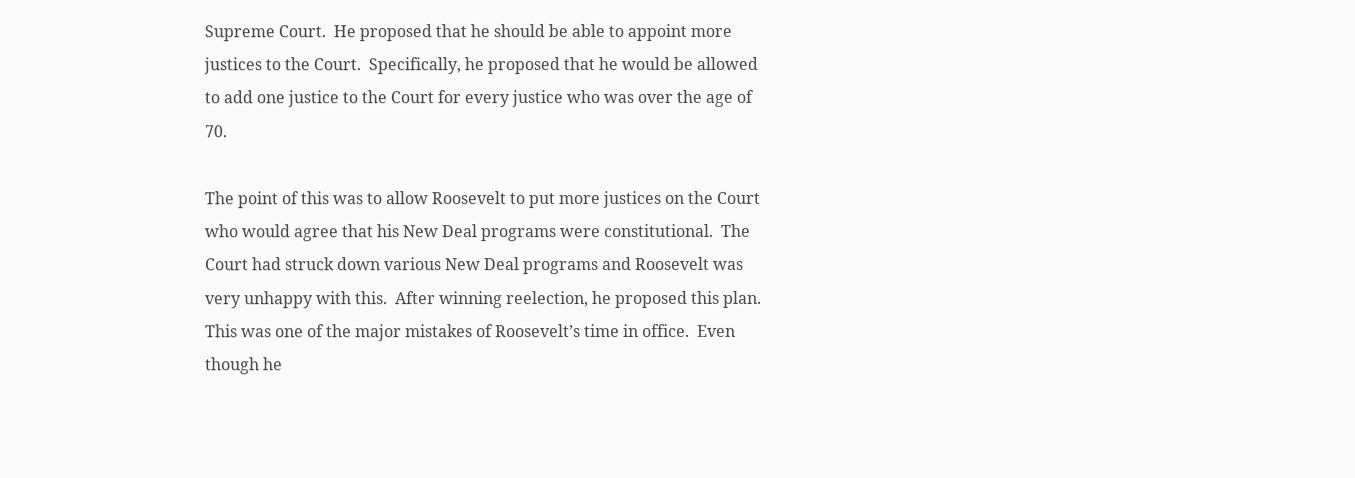Supreme Court.  He proposed that he should be able to appoint more justices to the Court.  Specifically, he proposed that he would be allowed to add one justice to the Court for every justice who was over the age of 70.

The point of this was to allow Roosevelt to put more justices on the Court who would agree that his New Deal programs were constitutional.  The Court had struck down various New Deal programs and Roosevelt was very unhappy with this.  After winning reelection, he proposed this plan.  This was one of the major mistakes of Roosevelt’s time in office.  Even though he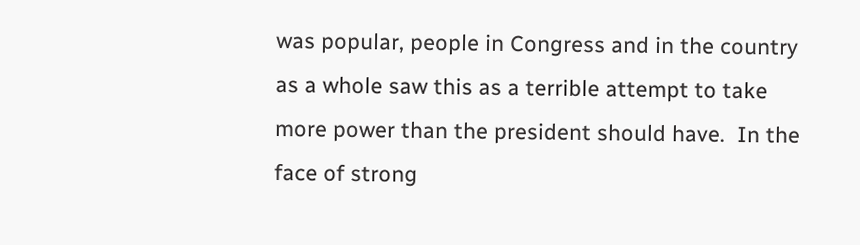was popular, people in Congress and in the country as a whole saw this as a terrible attempt to take more power than the president should have.  In the face of strong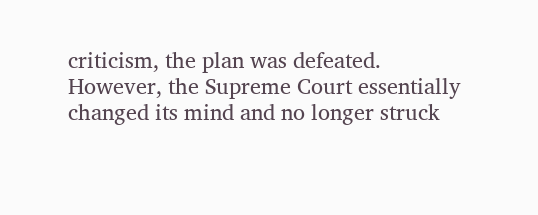criticism, the plan was defeated.  However, the Supreme Court essentially changed its mind and no longer struck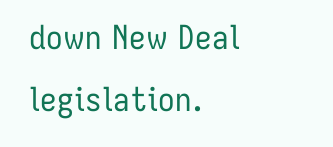down New Deal legislation.